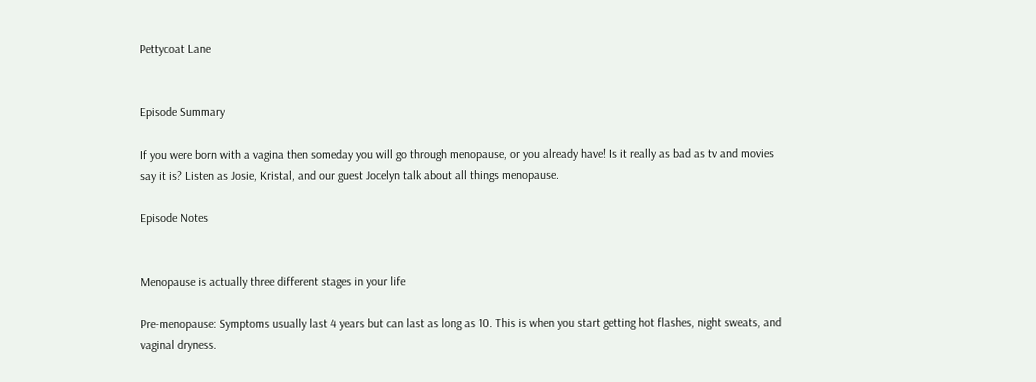Pettycoat Lane


Episode Summary

If you were born with a vagina then someday you will go through menopause, or you already have! Is it really as bad as tv and movies say it is? Listen as Josie, Kristal, and our guest Jocelyn talk about all things menopause.

Episode Notes


Menopause is actually three different stages in your life

Pre-menopause: Symptoms usually last 4 years but can last as long as 10. This is when you start getting hot flashes, night sweats, and vaginal dryness.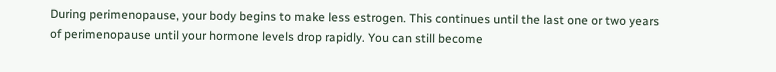During perimenopause, your body begins to make less estrogen. This continues until the last one or two years of perimenopause until your hormone levels drop rapidly. You can still become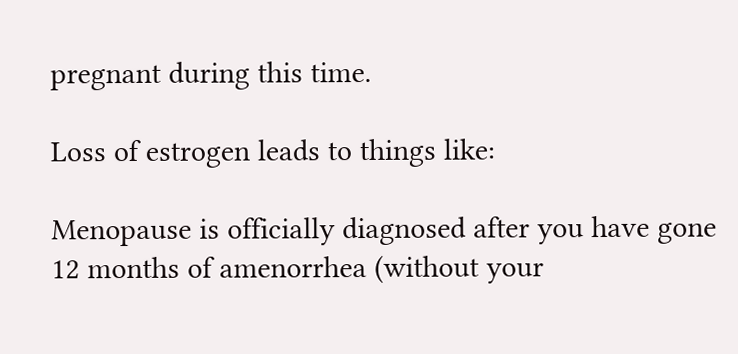pregnant during this time.

Loss of estrogen leads to things like:

Menopause is officially diagnosed after you have gone 12 months of amenorrhea (without your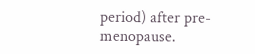period) after pre-menopause.